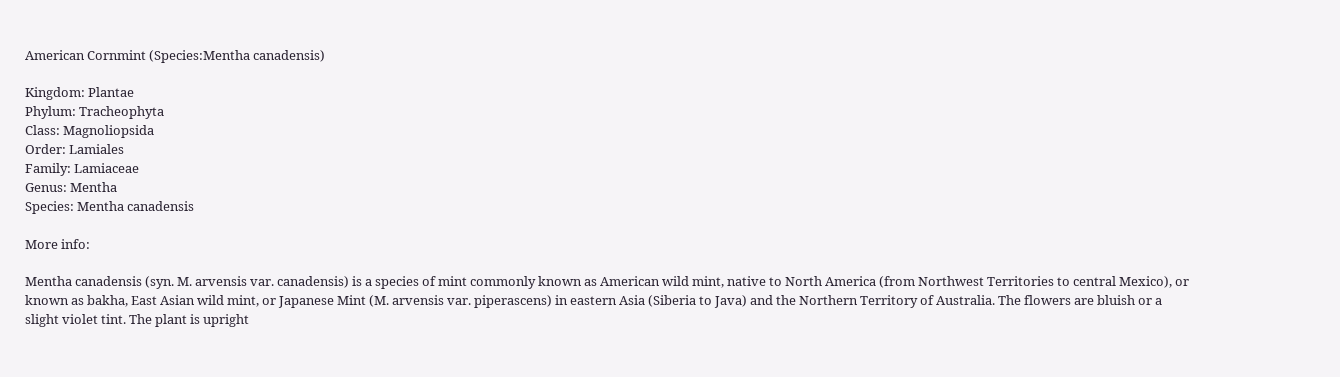American Cornmint (Species:Mentha canadensis)

Kingdom: Plantae
Phylum: Tracheophyta
Class: Magnoliopsida
Order: Lamiales
Family: Lamiaceae
Genus: Mentha
Species: Mentha canadensis

More info:

Mentha canadensis (syn. M. arvensis var. canadensis) is a species of mint commonly known as American wild mint, native to North America (from Northwest Territories to central Mexico), or known as bakha, East Asian wild mint, or Japanese Mint (M. arvensis var. piperascens) in eastern Asia (Siberia to Java) and the Northern Territory of Australia. The flowers are bluish or a slight violet tint. The plant is upright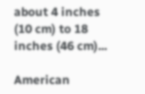about 4 inches (10 cm) to 18 inches (46 cm)...

American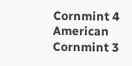Cornmint 4
American Cornmint 3